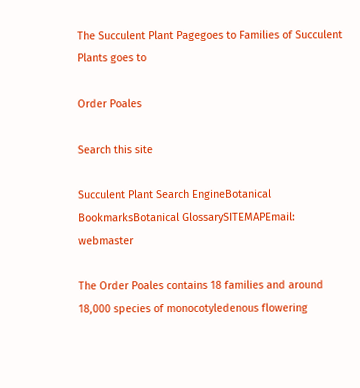The Succulent Plant Pagegoes to Families of Succulent Plants goes to

Order Poales

Search this site

Succulent Plant Search EngineBotanical BookmarksBotanical GlossarySITEMAPEmail: webmaster

The Order Poales contains 18 families and around 18,000 species of monocotyledenous flowering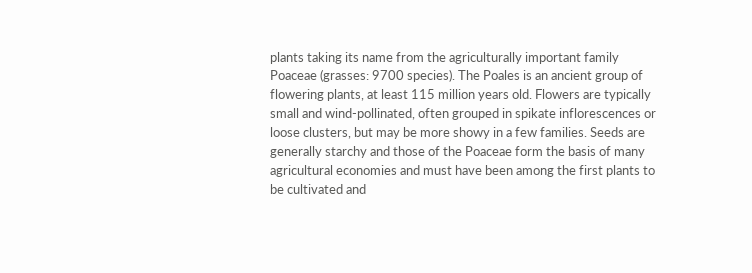plants taking its name from the agriculturally important family Poaceae (grasses: 9700 species). The Poales is an ancient group of flowering plants, at least 115 million years old. Flowers are typically small and wind-pollinated, often grouped in spikate inflorescences or loose clusters, but may be more showy in a few families. Seeds are generally starchy and those of the Poaceae form the basis of many agricultural economies and must have been among the first plants to be cultivated and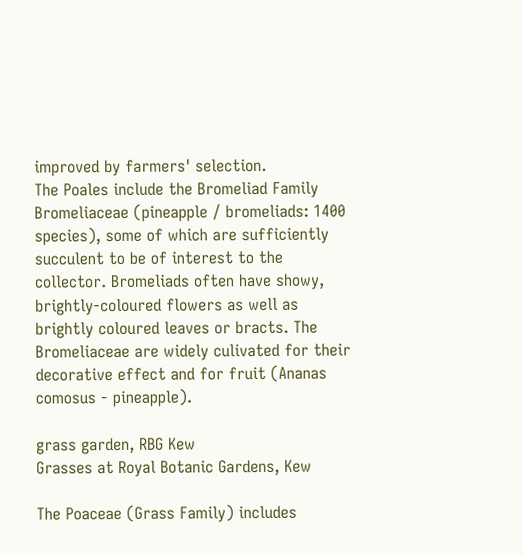improved by farmers' selection.
The Poales include the Bromeliad Family Bromeliaceae (pineapple / bromeliads: 1400 species), some of which are sufficiently succulent to be of interest to the collector. Bromeliads often have showy, brightly-coloured flowers as well as brightly coloured leaves or bracts. The Bromeliaceae are widely culivated for their decorative effect and for fruit (Ananas comosus - pineapple).

grass garden, RBG Kew
Grasses at Royal Botanic Gardens, Kew

The Poaceae (Grass Family) includes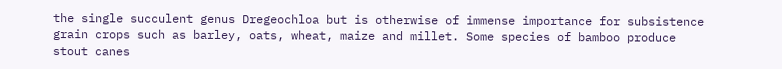the single succulent genus Dregeochloa but is otherwise of immense importance for subsistence grain crops such as barley, oats, wheat, maize and millet. Some species of bamboo produce stout canes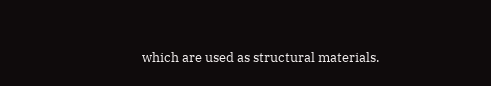which are used as structural materials.